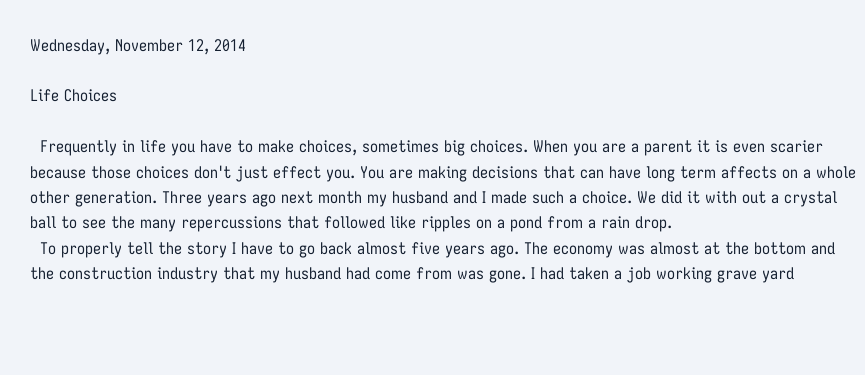Wednesday, November 12, 2014

Life Choices

  Frequently in life you have to make choices, sometimes big choices. When you are a parent it is even scarier because those choices don't just effect you. You are making decisions that can have long term affects on a whole other generation. Three years ago next month my husband and I made such a choice. We did it with out a crystal ball to see the many repercussions that followed like ripples on a pond from a rain drop.
  To properly tell the story I have to go back almost five years ago. The economy was almost at the bottom and the construction industry that my husband had come from was gone. I had taken a job working grave yard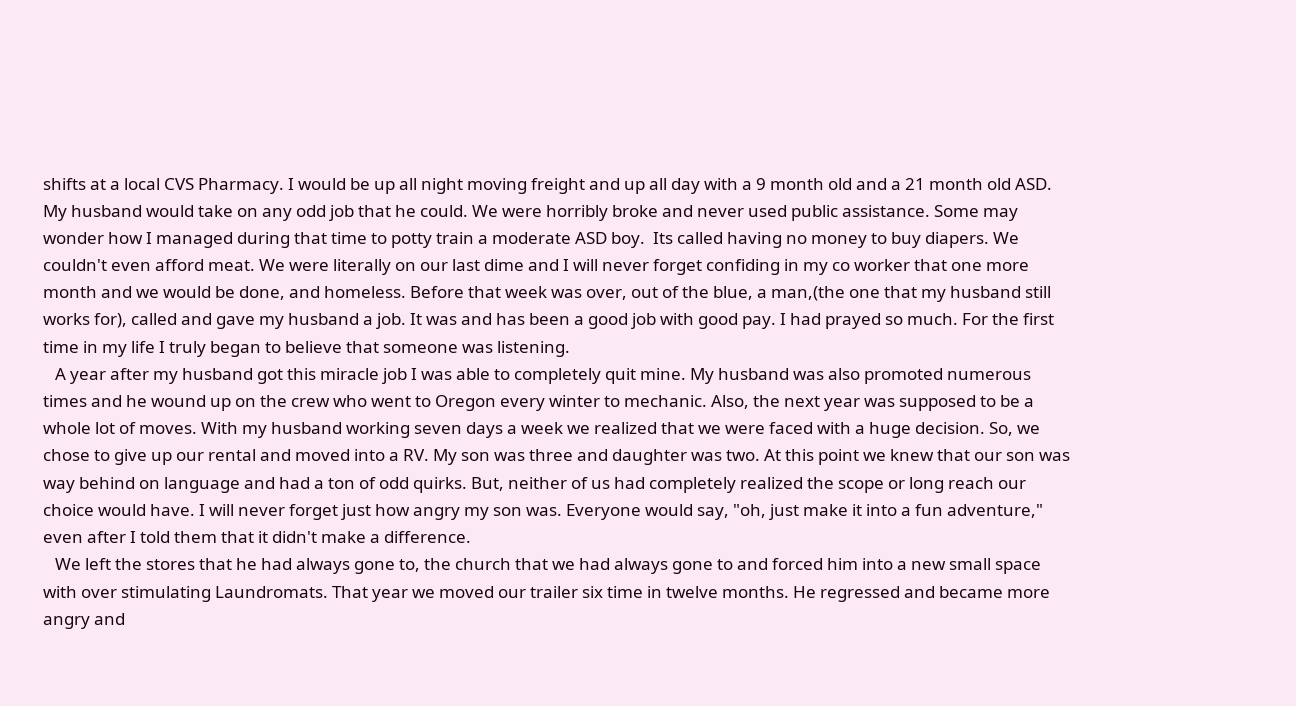shifts at a local CVS Pharmacy. I would be up all night moving freight and up all day with a 9 month old and a 21 month old ASD. My husband would take on any odd job that he could. We were horribly broke and never used public assistance. Some may wonder how I managed during that time to potty train a moderate ASD boy.  Its called having no money to buy diapers. We couldn't even afford meat. We were literally on our last dime and I will never forget confiding in my co worker that one more month and we would be done, and homeless. Before that week was over, out of the blue, a man,(the one that my husband still works for), called and gave my husband a job. It was and has been a good job with good pay. I had prayed so much. For the first time in my life I truly began to believe that someone was listening.
   A year after my husband got this miracle job I was able to completely quit mine. My husband was also promoted numerous times and he wound up on the crew who went to Oregon every winter to mechanic. Also, the next year was supposed to be a whole lot of moves. With my husband working seven days a week we realized that we were faced with a huge decision. So, we chose to give up our rental and moved into a RV. My son was three and daughter was two. At this point we knew that our son was way behind on language and had a ton of odd quirks. But, neither of us had completely realized the scope or long reach our choice would have. I will never forget just how angry my son was. Everyone would say, "oh, just make it into a fun adventure," even after I told them that it didn't make a difference.
   We left the stores that he had always gone to, the church that we had always gone to and forced him into a new small space with over stimulating Laundromats. That year we moved our trailer six time in twelve months. He regressed and became more angry and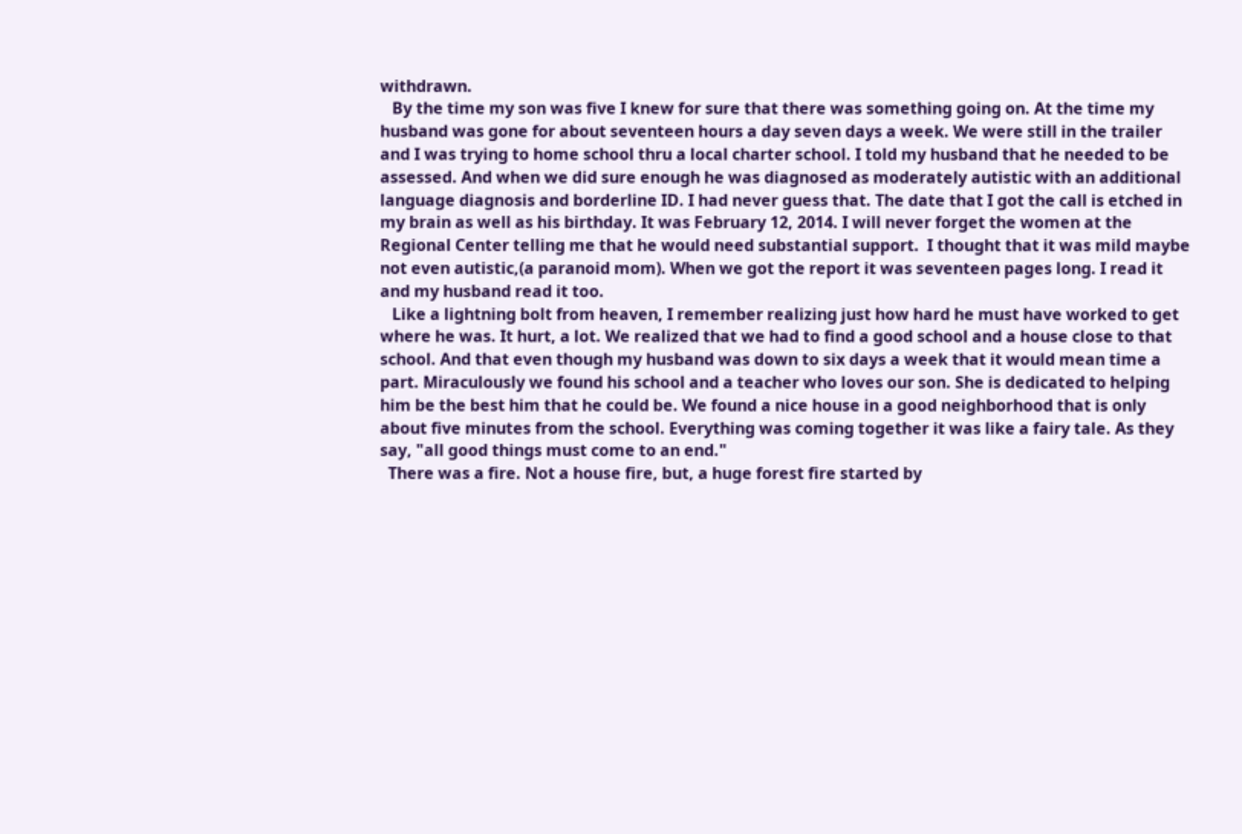withdrawn.
   By the time my son was five I knew for sure that there was something going on. At the time my husband was gone for about seventeen hours a day seven days a week. We were still in the trailer and I was trying to home school thru a local charter school. I told my husband that he needed to be assessed. And when we did sure enough he was diagnosed as moderately autistic with an additional language diagnosis and borderline ID. I had never guess that. The date that I got the call is etched in my brain as well as his birthday. It was February 12, 2014. I will never forget the women at the Regional Center telling me that he would need substantial support.  I thought that it was mild maybe not even autistic,(a paranoid mom). When we got the report it was seventeen pages long. I read it and my husband read it too.
   Like a lightning bolt from heaven, I remember realizing just how hard he must have worked to get where he was. It hurt, a lot. We realized that we had to find a good school and a house close to that school. And that even though my husband was down to six days a week that it would mean time a part. Miraculously we found his school and a teacher who loves our son. She is dedicated to helping him be the best him that he could be. We found a nice house in a good neighborhood that is only about five minutes from the school. Everything was coming together it was like a fairy tale. As they say, "all good things must come to an end."
  There was a fire. Not a house fire, but, a huge forest fire started by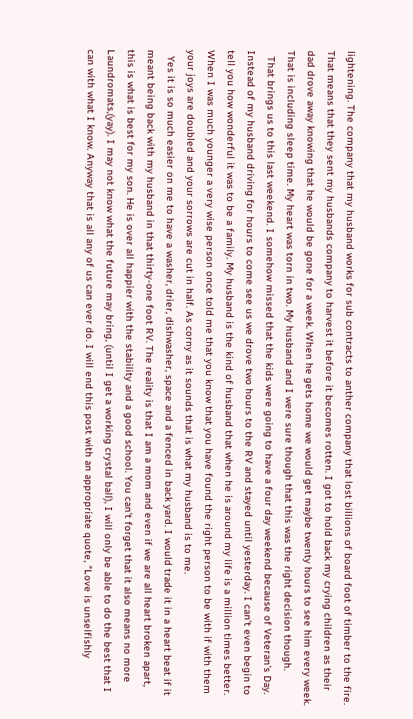lightening. The company that my husband works for sub contracts to anther company that lost billions of board foot of timber to the fire. That means that they sent my husbands company to harvest it before it becomes rotten. I got to hold back my crying children as their dad drove away knowing that he would be gone for a week. When he gets home we would get maybe twenty hours to see him every week. That is including sleep time. My heart was torn in two. My husband and I were sure though that this was the right decision though.
  That brings us to this last weekend. I somehow missed that the kids were going to have a four day weekend because of Veteran's Day. Instead of my husband driving for hours to come see us we drove two hours to the RV and stayed until yesterday. I can't even begin to tell you how wonderful it was to be a family. My husband is the kind of husband that when he is around my life is a million times better. When I was much younger a very wise person once told me that you know that you have found the right person to be with if with them your joys are doubled and your sorrows are cut in half. As corny as it sounds that is what my husband is to me.
  Yes it is so much easier on me to have a washer, drier, dishwasher, space and a fenced in back yard. I would trade it in a heart beat if it meant being back with my husband in that thirty-one foot RV. The reality is that I am a mom and even if we are all heart broken apart, this is what is best for my son. He is over all happier with the stability and a good school. You can't forget that it also means no more Laundromats,(yay). I may not know what the future may bring, (until I get a working crystal ball), I will only be able to do the best that I can with what I know. Anyway that is all any of us can ever do. I will end this post with an appropriate quote, "Love is unselfishly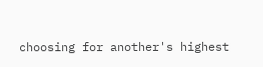choosing for another's highest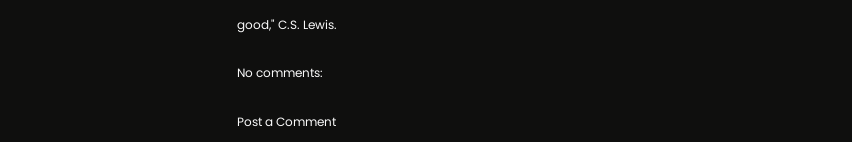good," C.S. Lewis.

No comments:

Post a Comment